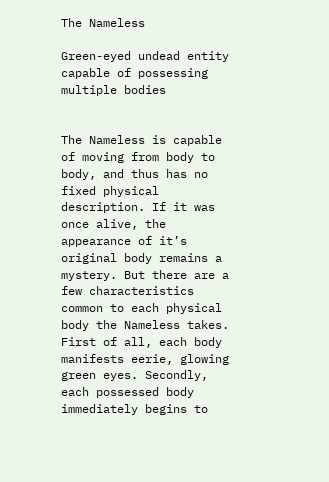The Nameless

Green-eyed undead entity capable of possessing multiple bodies


The Nameless is capable of moving from body to body, and thus has no fixed physical description. If it was once alive, the appearance of it’s original body remains a mystery. But there are a few characteristics common to each physical body the Nameless takes. First of all, each body manifests eerie, glowing green eyes. Secondly, each possessed body immediately begins to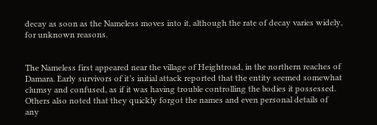decay as soon as the Nameless moves into it, although the rate of decay varies widely, for unknown reasons.


The Nameless first appeared near the village of Heightroad, in the northern reaches of Damara. Early survivors of it’s initial attack reported that the entity seemed somewhat clumsy and confused, as if it was having trouble controlling the bodies it possessed. Others also noted that they quickly forgot the names and even personal details of any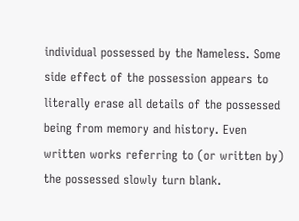individual possessed by the Nameless. Some side effect of the possession appears to literally erase all details of the possessed being from memory and history. Even written works referring to (or written by) the possessed slowly turn blank.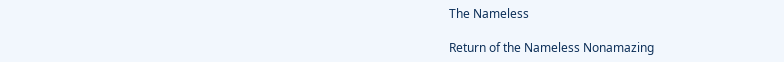The Nameless

Return of the Nameless Nonamazing